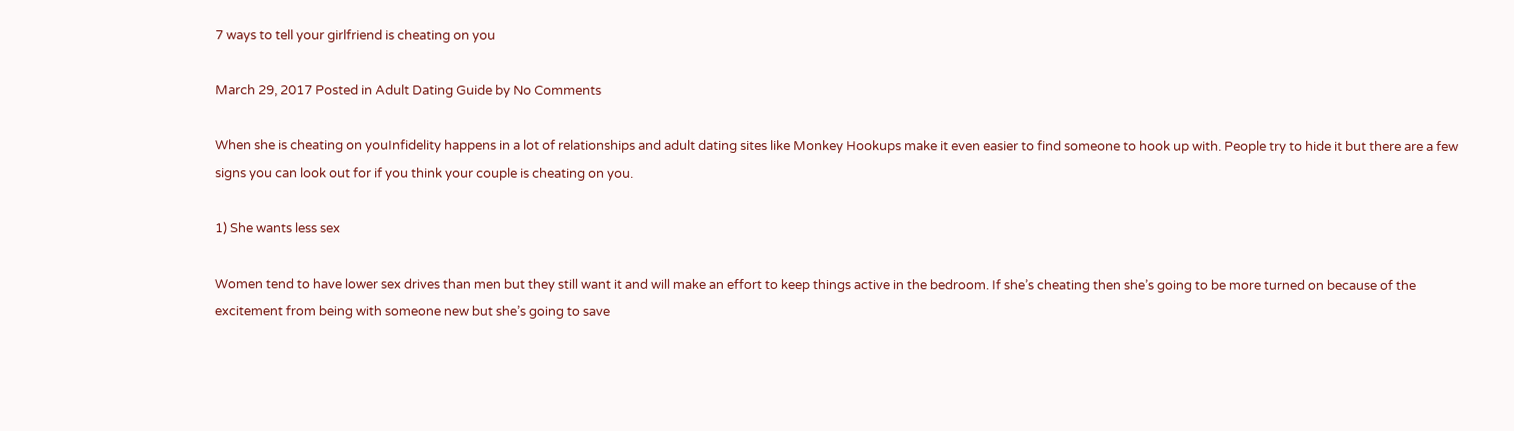7 ways to tell your girlfriend is cheating on you

March 29, 2017 Posted in Adult Dating Guide by No Comments

When she is cheating on youInfidelity happens in a lot of relationships and adult dating sites like Monkey Hookups make it even easier to find someone to hook up with. People try to hide it but there are a few signs you can look out for if you think your couple is cheating on you.

1) She wants less sex

Women tend to have lower sex drives than men but they still want it and will make an effort to keep things active in the bedroom. If she’s cheating then she’s going to be more turned on because of the excitement from being with someone new but she’s going to save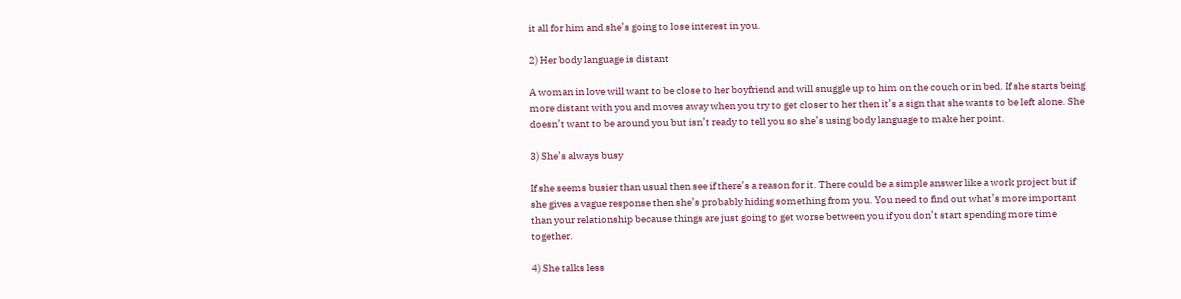it all for him and she’s going to lose interest in you.

2) Her body language is distant

A woman in love will want to be close to her boyfriend and will snuggle up to him on the couch or in bed. If she starts being more distant with you and moves away when you try to get closer to her then it’s a sign that she wants to be left alone. She doesn’t want to be around you but isn’t ready to tell you so she’s using body language to make her point.

3) She’s always busy

If she seems busier than usual then see if there’s a reason for it. There could be a simple answer like a work project but if she gives a vague response then she’s probably hiding something from you. You need to find out what’s more important than your relationship because things are just going to get worse between you if you don’t start spending more time together.

4) She talks less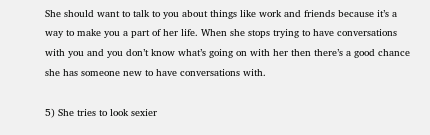She should want to talk to you about things like work and friends because it’s a way to make you a part of her life. When she stops trying to have conversations with you and you don’t know what’s going on with her then there’s a good chance she has someone new to have conversations with.

5) She tries to look sexier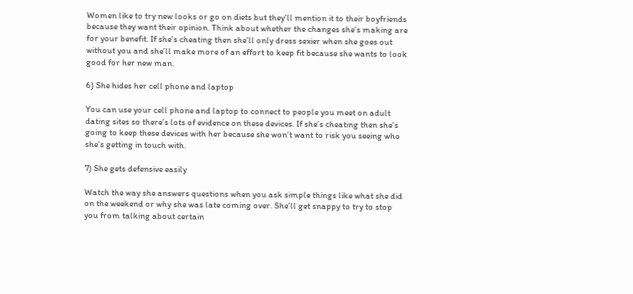Women like to try new looks or go on diets but they’ll mention it to their boyfriends because they want their opinion. Think about whether the changes she’s making are for your benefit. If she’s cheating then she’ll only dress sexier when she goes out without you and she’ll make more of an effort to keep fit because she wants to look good for her new man.

6) She hides her cell phone and laptop

You can use your cell phone and laptop to connect to people you meet on adult dating sites so there’s lots of evidence on these devices. If she’s cheating then she’s going to keep these devices with her because she won’t want to risk you seeing who she’s getting in touch with.

7) She gets defensive easily

Watch the way she answers questions when you ask simple things like what she did on the weekend or why she was late coming over. She’ll get snappy to try to stop you from talking about certain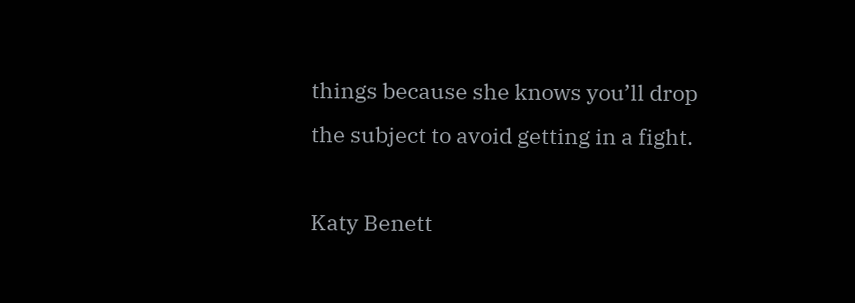things because she knows you’ll drop the subject to avoid getting in a fight.

Katy Benett